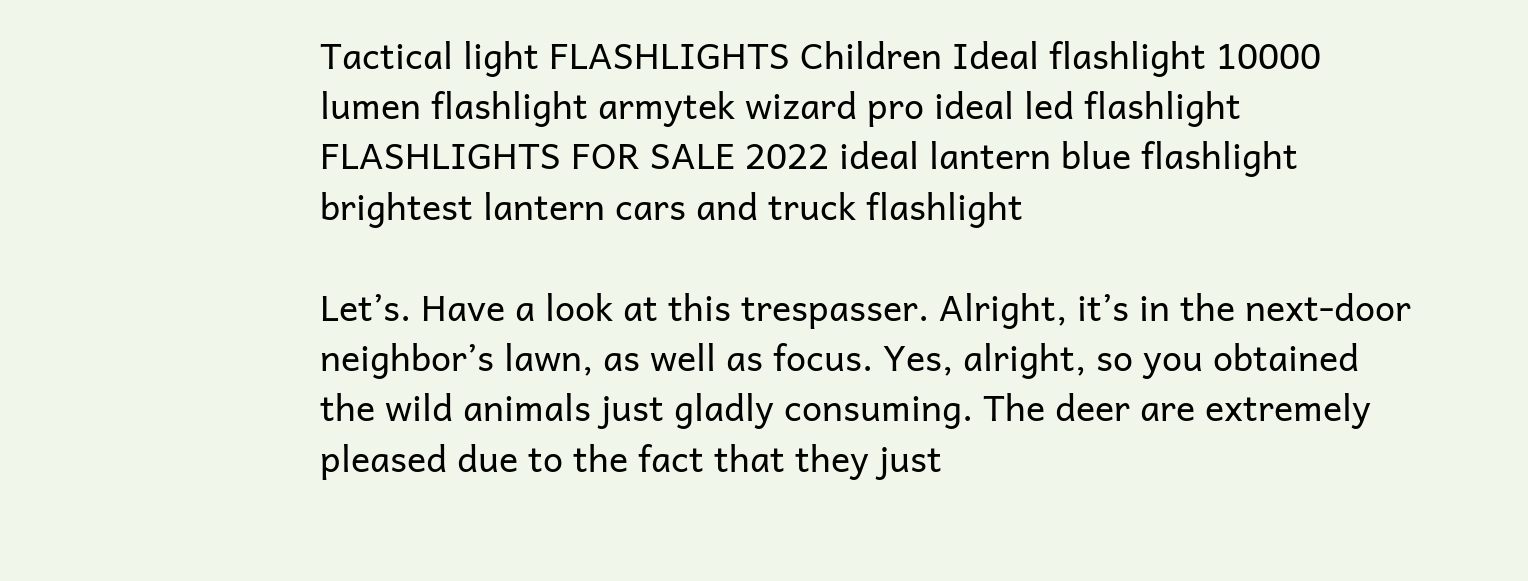Tactical light FLASHLIGHTS Children Ideal flashlight 10000 lumen flashlight armytek wizard pro ideal led flashlight FLASHLIGHTS FOR SALE 2022 ideal lantern blue flashlight brightest lantern cars and truck flashlight

Let’s. Have a look at this trespasser. Alright, it’s in the next-door neighbor’s lawn, as well as focus. Yes, alright, so you obtained the wild animals just gladly consuming. The deer are extremely pleased due to the fact that they just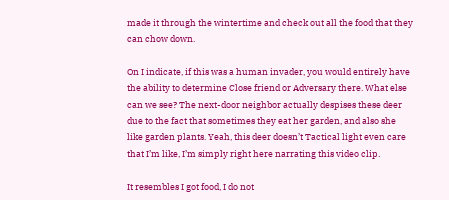made it through the wintertime and check out all the food that they can chow down.

On I indicate, if this was a human invader, you would entirely have the ability to determine Close friend or Adversary there. What else can we see? The next-door neighbor actually despises these deer due to the fact that sometimes they eat her garden, and also she like garden plants. Yeah, this deer doesn’t Tactical light even care that I’m like, I’m simply right here narrating this video clip.

It resembles I got food, I do not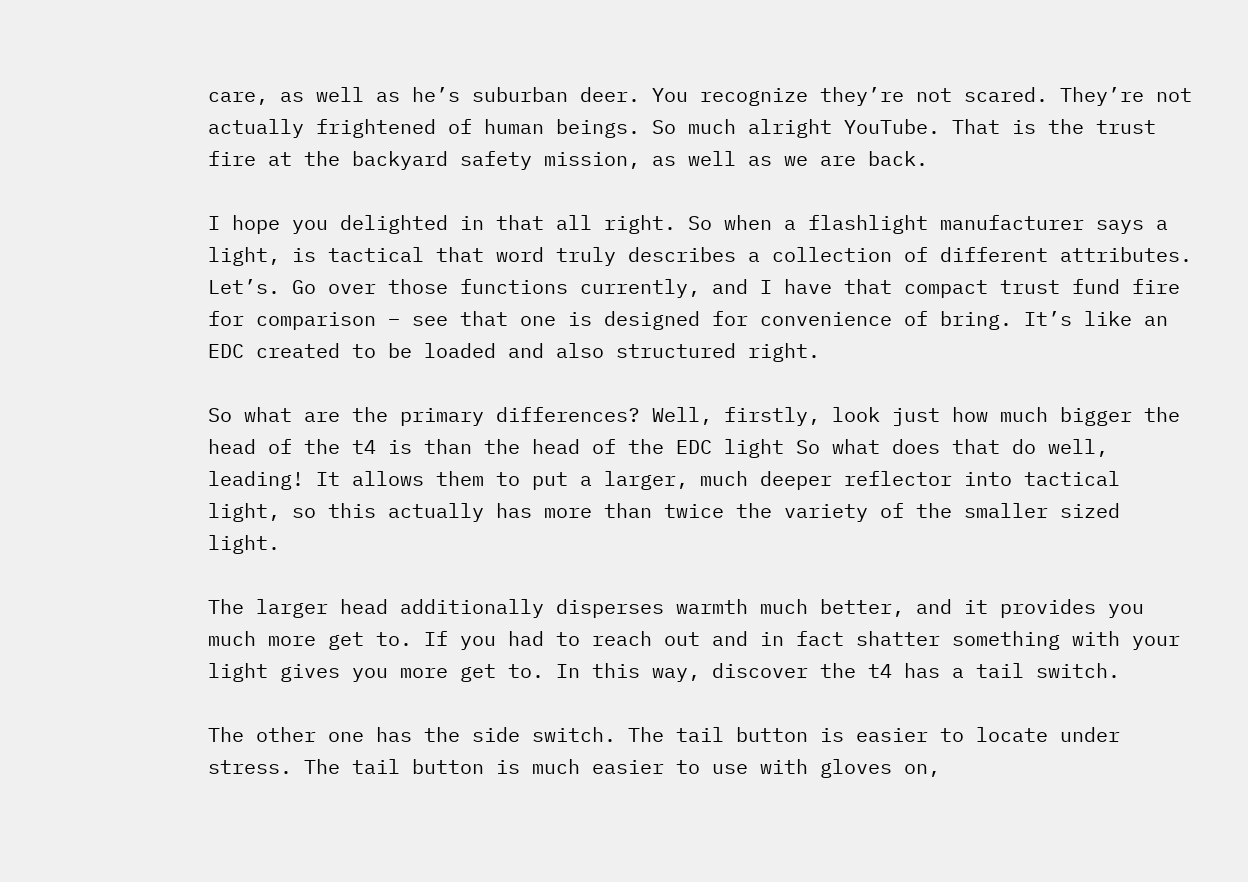care, as well as he’s suburban deer. You recognize they’re not scared. They’re not actually frightened of human beings. So much alright YouTube. That is the trust fire at the backyard safety mission, as well as we are back.

I hope you delighted in that all right. So when a flashlight manufacturer says a light, is tactical that word truly describes a collection of different attributes. Let’s. Go over those functions currently, and I have that compact trust fund fire for comparison – see that one is designed for convenience of bring. It’s like an EDC created to be loaded and also structured right.

So what are the primary differences? Well, firstly, look just how much bigger the head of the t4 is than the head of the EDC light So what does that do well, leading! It allows them to put a larger, much deeper reflector into tactical light, so this actually has more than twice the variety of the smaller sized light.

The larger head additionally disperses warmth much better, and it provides you much more get to. If you had to reach out and in fact shatter something with your light gives you more get to. In this way, discover the t4 has a tail switch.

The other one has the side switch. The tail button is easier to locate under stress. The tail button is much easier to use with gloves on,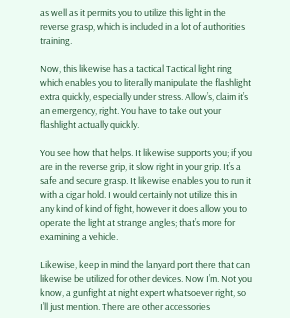as well as it permits you to utilize this light in the reverse grasp, which is included in a lot of authorities training.

Now, this likewise has a tactical Tactical light ring which enables you to literally manipulate the flashlight extra quickly, especially under stress. Allow’s, claim it’s an emergency, right. You have to take out your flashlight actually quickly.

You see how that helps. It likewise supports you; if you are in the reverse grip, it slow right in your grip. It’s a safe and secure grasp. It likewise enables you to run it with a cigar hold. I would certainly not utilize this in any kind of kind of fight, however it does allow you to operate the light at strange angles; that’s more for examining a vehicle.

Likewise, keep in mind the lanyard port there that can likewise be utilized for other devices. Now I’m. Not you know, a gunfight at night expert whatsoever right, so I’ll just mention. There are other accessories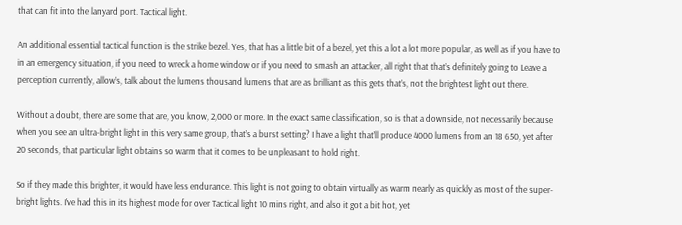that can fit into the lanyard port. Tactical light.

An additional essential tactical function is the strike bezel. Yes, that has a little bit of a bezel, yet this a lot a lot more popular, as well as if you have to in an emergency situation, if you need to wreck a home window or if you need to smash an attacker, all right that that’s definitely going to Leave a perception currently, allow’s, talk about the lumens thousand lumens that are as brilliant as this gets that’s, not the brightest light out there.

Without a doubt, there are some that are, you know, 2,000 or more. In the exact same classification, so is that a downside, not necessarily because when you see an ultra-bright light in this very same group, that’s a burst setting? I have a light that’ll produce 4000 lumens from an 18 650, yet after 20 seconds, that particular light obtains so warm that it comes to be unpleasant to hold right.

So if they made this brighter, it would have less endurance. This light is not going to obtain virtually as warm nearly as quickly as most of the super-bright lights. I’ve had this in its highest mode for over Tactical light 10 mins right, and also it got a bit hot, yet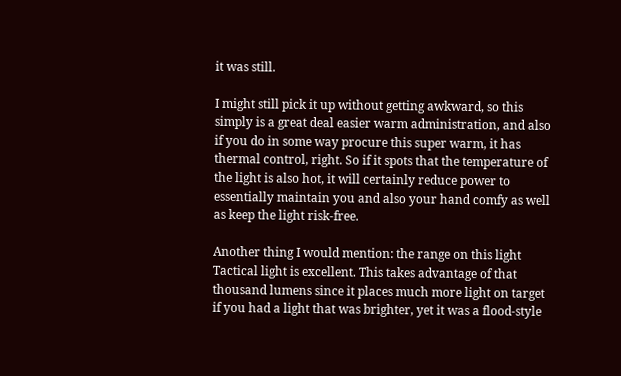it was still.

I might still pick it up without getting awkward, so this simply is a great deal easier warm administration, and also if you do in some way procure this super warm, it has thermal control, right. So if it spots that the temperature of the light is also hot, it will certainly reduce power to essentially maintain you and also your hand comfy as well as keep the light risk-free.

Another thing I would mention: the range on this light Tactical light is excellent. This takes advantage of that thousand lumens since it places much more light on target if you had a light that was brighter, yet it was a flood-style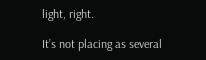light, right.

It’s not placing as several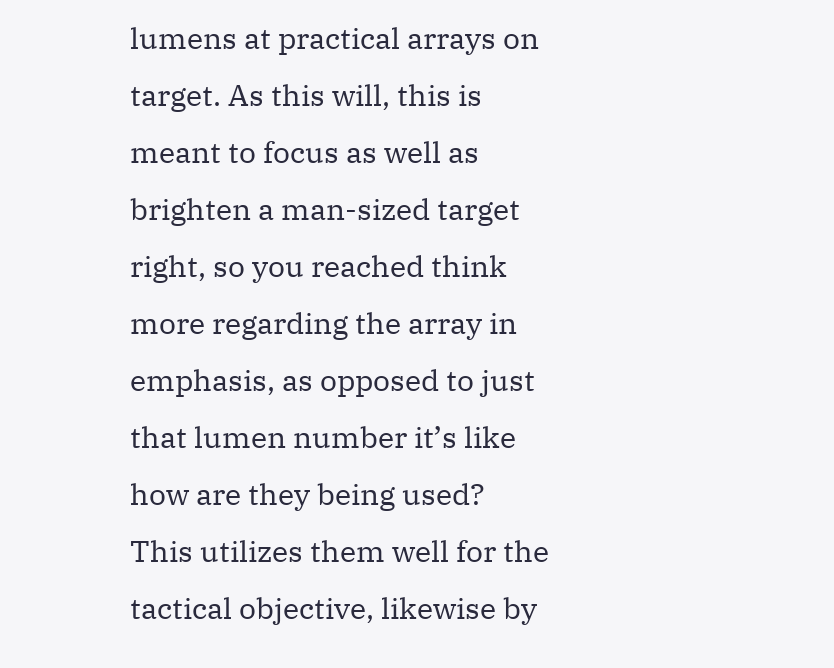lumens at practical arrays on target. As this will, this is meant to focus as well as brighten a man-sized target right, so you reached think more regarding the array in emphasis, as opposed to just that lumen number it’s like how are they being used? This utilizes them well for the tactical objective, likewise by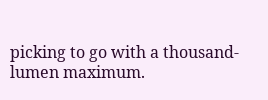picking to go with a thousand-lumen maximum.